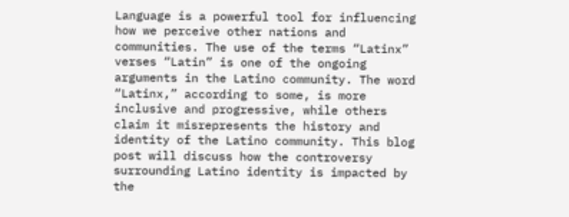Language is a powerful tool for influencing how we perceive other nations and communities. The use of the terms “Latinx” verses “Latin” is one of the ongoing arguments in the Latino community. The word “Latinx,” according to some, is more inclusive and progressive, while others claim it misrepresents the history and identity of the Latino community. This blog post will discuss how the controversy surrounding Latino identity is impacted by the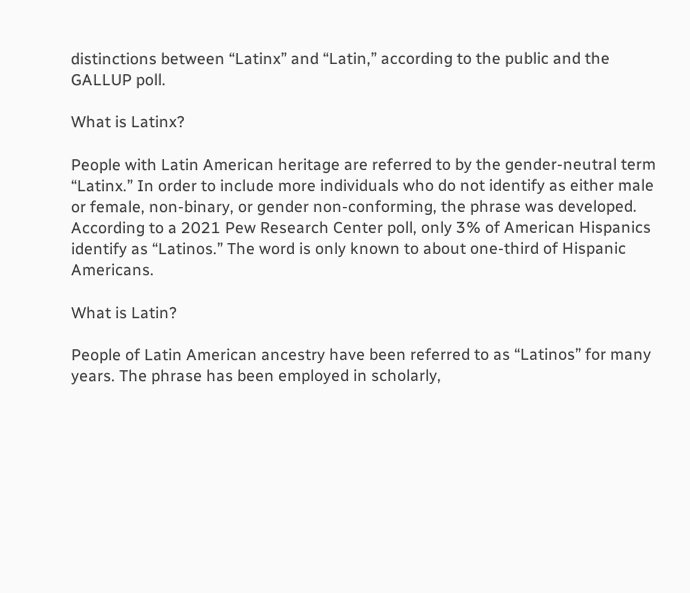distinctions between “Latinx” and “Latin,” according to the public and the GALLUP poll.

What is Latinx?

People with Latin American heritage are referred to by the gender-neutral term “Latinx.” In order to include more individuals who do not identify as either male or female, non-binary, or gender non-conforming, the phrase was developed. According to a 2021 Pew Research Center poll, only 3% of American Hispanics identify as “Latinos.” The word is only known to about one-third of Hispanic Americans.

What is Latin?

People of Latin American ancestry have been referred to as “Latinos” for many years. The phrase has been employed in scholarly,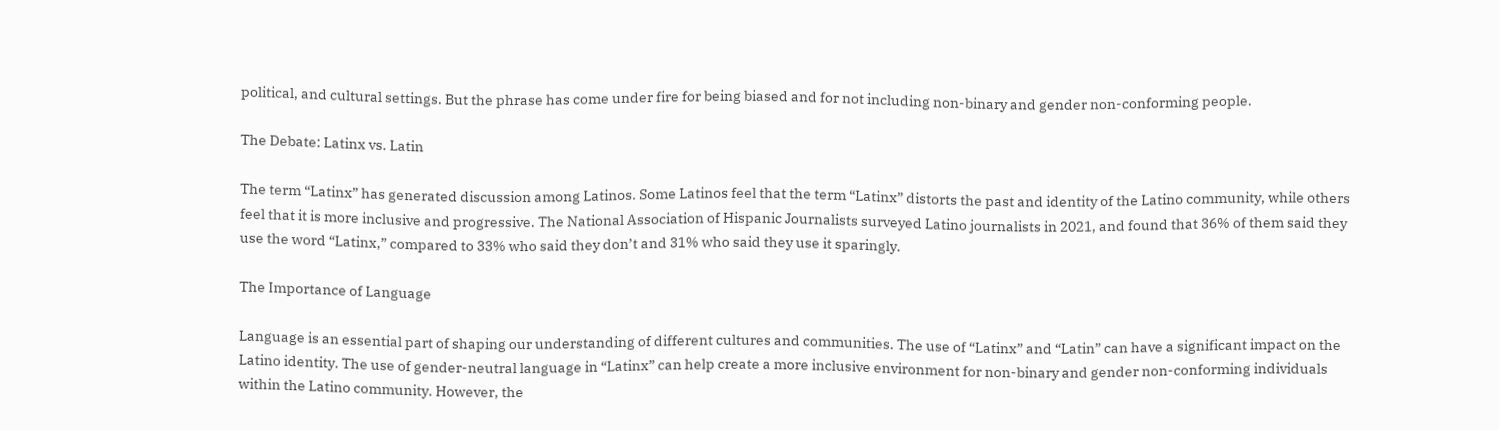political, and cultural settings. But the phrase has come under fire for being biased and for not including non-binary and gender non-conforming people.

The Debate: Latinx vs. Latin

The term “Latinx” has generated discussion among Latinos. Some Latinos feel that the term “Latinx” distorts the past and identity of the Latino community, while others feel that it is more inclusive and progressive. The National Association of Hispanic Journalists surveyed Latino journalists in 2021, and found that 36% of them said they use the word “Latinx,” compared to 33% who said they don’t and 31% who said they use it sparingly.

The Importance of Language

Language is an essential part of shaping our understanding of different cultures and communities. The use of “Latinx” and “Latin” can have a significant impact on the Latino identity. The use of gender-neutral language in “Latinx” can help create a more inclusive environment for non-binary and gender non-conforming individuals within the Latino community. However, the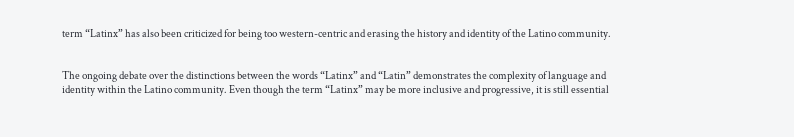term “Latinx” has also been criticized for being too western-centric and erasing the history and identity of the Latino community.


The ongoing debate over the distinctions between the words “Latinx” and “Latin” demonstrates the complexity of language and identity within the Latino community. Even though the term “Latinx” may be more inclusive and progressive, it is still essential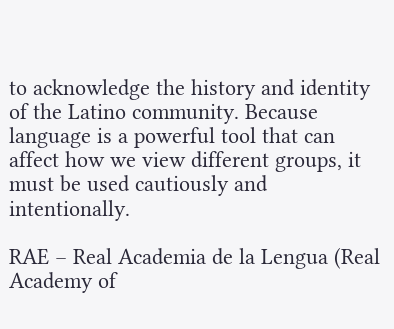to acknowledge the history and identity of the Latino community. Because language is a powerful tool that can affect how we view different groups, it must be used cautiously and intentionally.

RAE – Real Academia de la Lengua (Real Academy of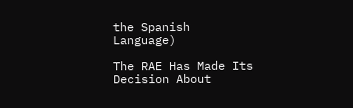the Spanish Language)

The RAE Has Made Its Decision About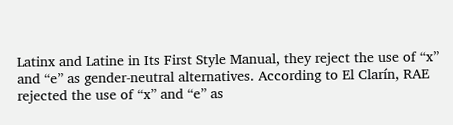Latinx and Latine in Its First Style Manual, they reject the use of “x” and “e” as gender-neutral alternatives. According to El Clarín, RAE rejected the use of “x” and “e” as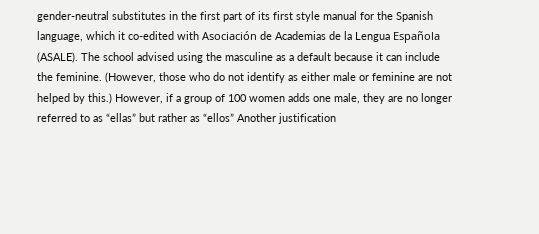gender-neutral substitutes in the first part of its first style manual for the Spanish language, which it co-edited with Asociación de Academias de la Lengua Española (ASALE). The school advised using the masculine as a default because it can include the feminine. (However, those who do not identify as either male or feminine are not helped by this.) However, if a group of 100 women adds one male, they are no longer referred to as “ellas” but rather as “ellos” Another justification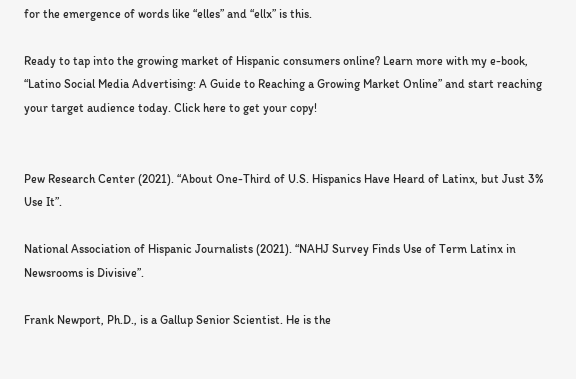for the emergence of words like “elles” and “ellx” is this.

Ready to tap into the growing market of Hispanic consumers online? Learn more with my e-book, “Latino Social Media Advertising: A Guide to Reaching a Growing Market Online” and start reaching your target audience today. Click here to get your copy!


Pew Research Center (2021). “About One-Third of U.S. Hispanics Have Heard of Latinx, but Just 3% Use It”.

National Association of Hispanic Journalists (2021). “NAHJ Survey Finds Use of Term Latinx in Newsrooms is Divisive”.

Frank Newport, Ph.D., is a Gallup Senior Scientist. He is the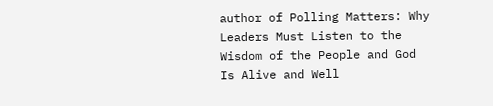author of Polling Matters: Why Leaders Must Listen to the Wisdom of the People and God Is Alive and Well